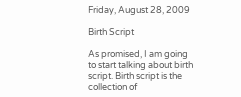Friday, August 28, 2009

Birth Script

As promised, I am going to start talking about birth script. Birth script is the collection of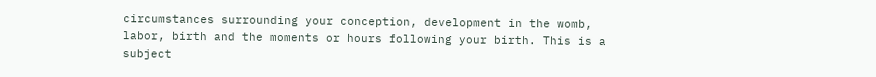circumstances surrounding your conception, development in the womb, labor, birth and the moments or hours following your birth. This is a subject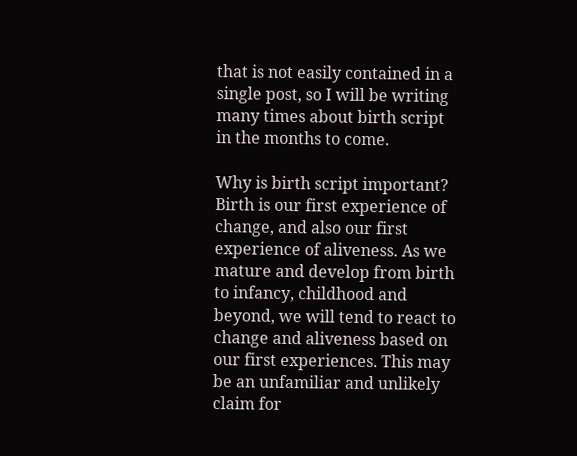that is not easily contained in a single post, so I will be writing many times about birth script in the months to come.

Why is birth script important? Birth is our first experience of change, and also our first experience of aliveness. As we mature and develop from birth to infancy, childhood and beyond, we will tend to react to change and aliveness based on our first experiences. This may be an unfamiliar and unlikely claim for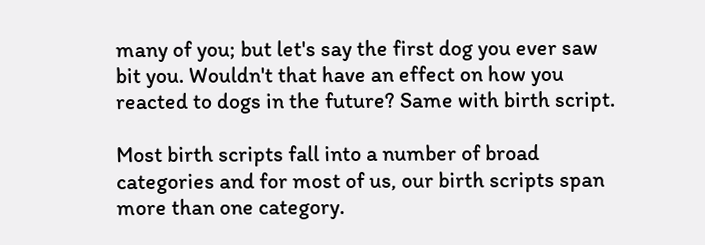many of you; but let's say the first dog you ever saw bit you. Wouldn't that have an effect on how you reacted to dogs in the future? Same with birth script.

Most birth scripts fall into a number of broad categories and for most of us, our birth scripts span more than one category.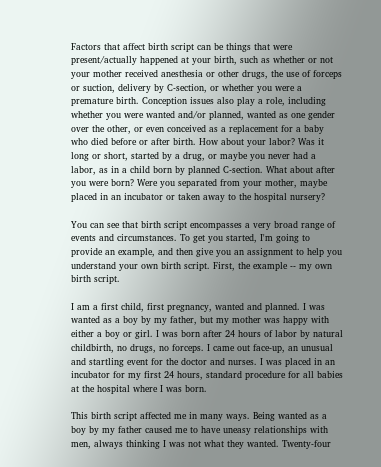Factors that affect birth script can be things that were present/actually happened at your birth, such as whether or not your mother received anesthesia or other drugs, the use of forceps or suction, delivery by C-section, or whether you were a premature birth. Conception issues also play a role, including whether you were wanted and/or planned, wanted as one gender over the other, or even conceived as a replacement for a baby who died before or after birth. How about your labor? Was it long or short, started by a drug, or maybe you never had a labor, as in a child born by planned C-section. What about after you were born? Were you separated from your mother, maybe placed in an incubator or taken away to the hospital nursery?

You can see that birth script encompasses a very broad range of events and circumstances. To get you started, I'm going to provide an example, and then give you an assignment to help you understand your own birth script. First, the example -- my own birth script.

I am a first child, first pregnancy, wanted and planned. I was wanted as a boy by my father, but my mother was happy with either a boy or girl. I was born after 24 hours of labor by natural childbirth, no drugs, no forceps. I came out face-up, an unusual and startling event for the doctor and nurses. I was placed in an incubator for my first 24 hours, standard procedure for all babies at the hospital where I was born.

This birth script affected me in many ways. Being wanted as a boy by my father caused me to have uneasy relationships with men, always thinking I was not what they wanted. Twenty-four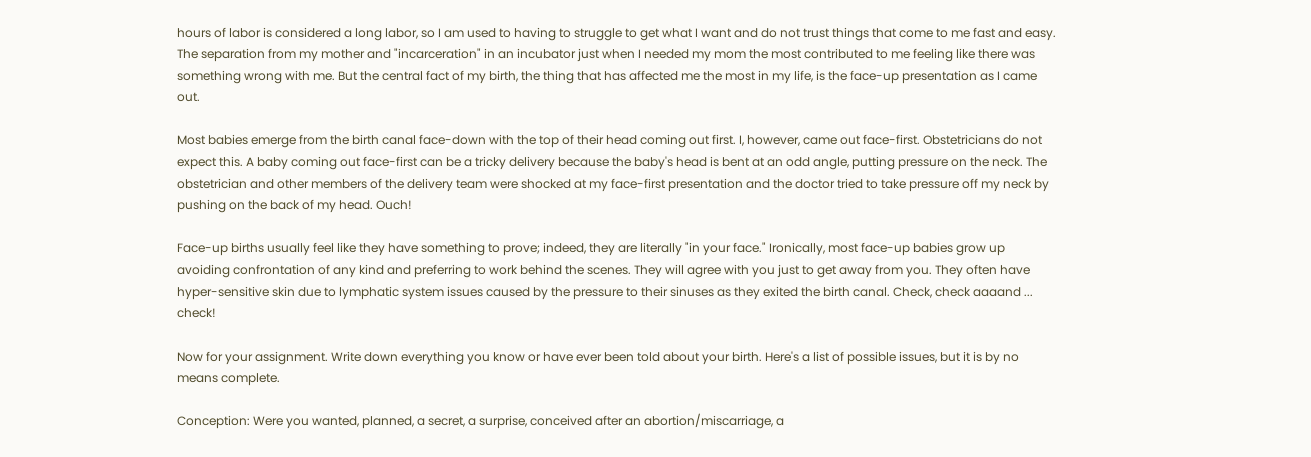hours of labor is considered a long labor, so I am used to having to struggle to get what I want and do not trust things that come to me fast and easy. The separation from my mother and "incarceration" in an incubator just when I needed my mom the most contributed to me feeling like there was something wrong with me. But the central fact of my birth, the thing that has affected me the most in my life, is the face-up presentation as I came out.

Most babies emerge from the birth canal face-down with the top of their head coming out first. I, however, came out face-first. Obstetricians do not expect this. A baby coming out face-first can be a tricky delivery because the baby's head is bent at an odd angle, putting pressure on the neck. The obstetrician and other members of the delivery team were shocked at my face-first presentation and the doctor tried to take pressure off my neck by pushing on the back of my head. Ouch!

Face-up births usually feel like they have something to prove; indeed, they are literally "in your face." Ironically, most face-up babies grow up avoiding confrontation of any kind and preferring to work behind the scenes. They will agree with you just to get away from you. They often have hyper-sensitive skin due to lymphatic system issues caused by the pressure to their sinuses as they exited the birth canal. Check, check aaaand ... check!

Now for your assignment. Write down everything you know or have ever been told about your birth. Here's a list of possible issues, but it is by no means complete.

Conception: Were you wanted, planned, a secret, a surprise, conceived after an abortion/miscarriage, a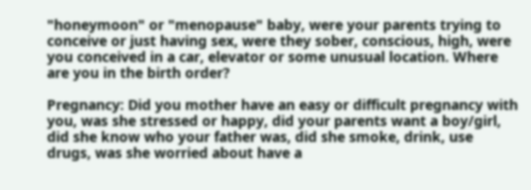"honeymoon" or "menopause" baby, were your parents trying to conceive or just having sex, were they sober, conscious, high, were you conceived in a car, elevator or some unusual location. Where are you in the birth order?

Pregnancy: Did you mother have an easy or difficult pregnancy with you, was she stressed or happy, did your parents want a boy/girl, did she know who your father was, did she smoke, drink, use drugs, was she worried about have a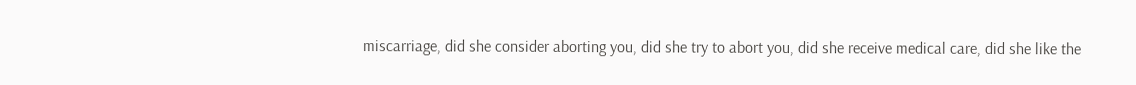miscarriage, did she consider aborting you, did she try to abort you, did she receive medical care, did she like the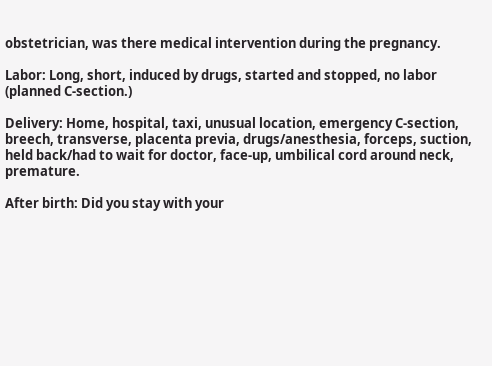obstetrician, was there medical intervention during the pregnancy.

Labor: Long, short, induced by drugs, started and stopped, no labor (planned C-section.)

Delivery: Home, hospital, taxi, unusual location, emergency C-section, breech, transverse, placenta previa, drugs/anesthesia, forceps, suction, held back/had to wait for doctor, face-up, umbilical cord around neck, premature.

After birth: Did you stay with your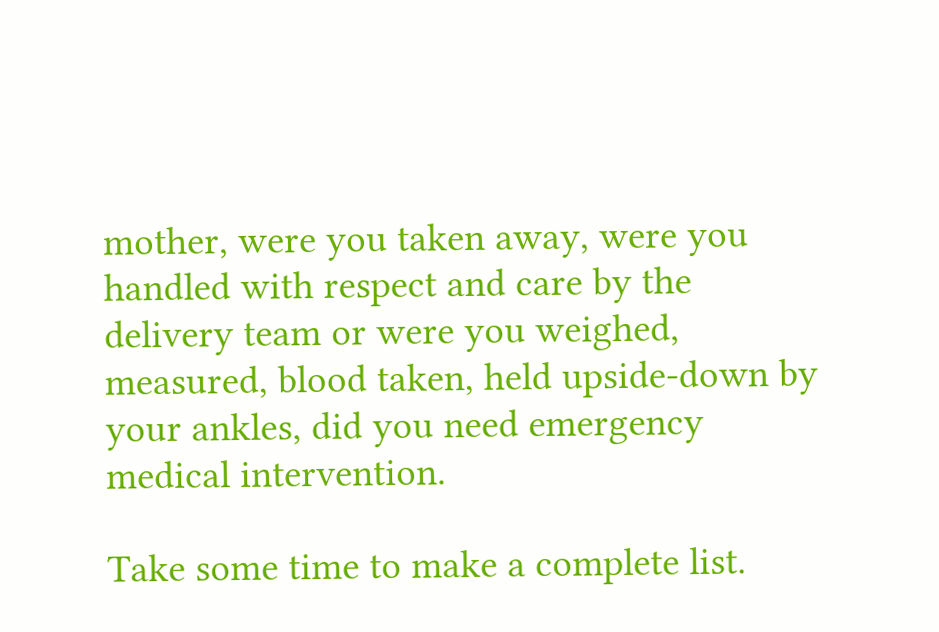mother, were you taken away, were you handled with respect and care by the delivery team or were you weighed, measured, blood taken, held upside-down by your ankles, did you need emergency medical intervention.

Take some time to make a complete list.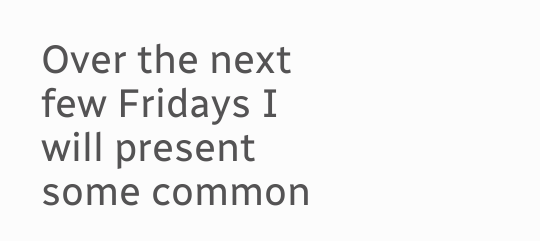Over the next few Fridays I will present some common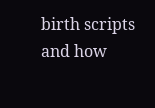birth scripts and how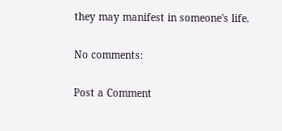they may manifest in someone's life.

No comments:

Post a Comment